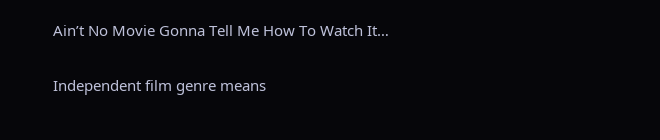Ain’t No Movie Gonna Tell Me How To Watch It…

Independent film genre means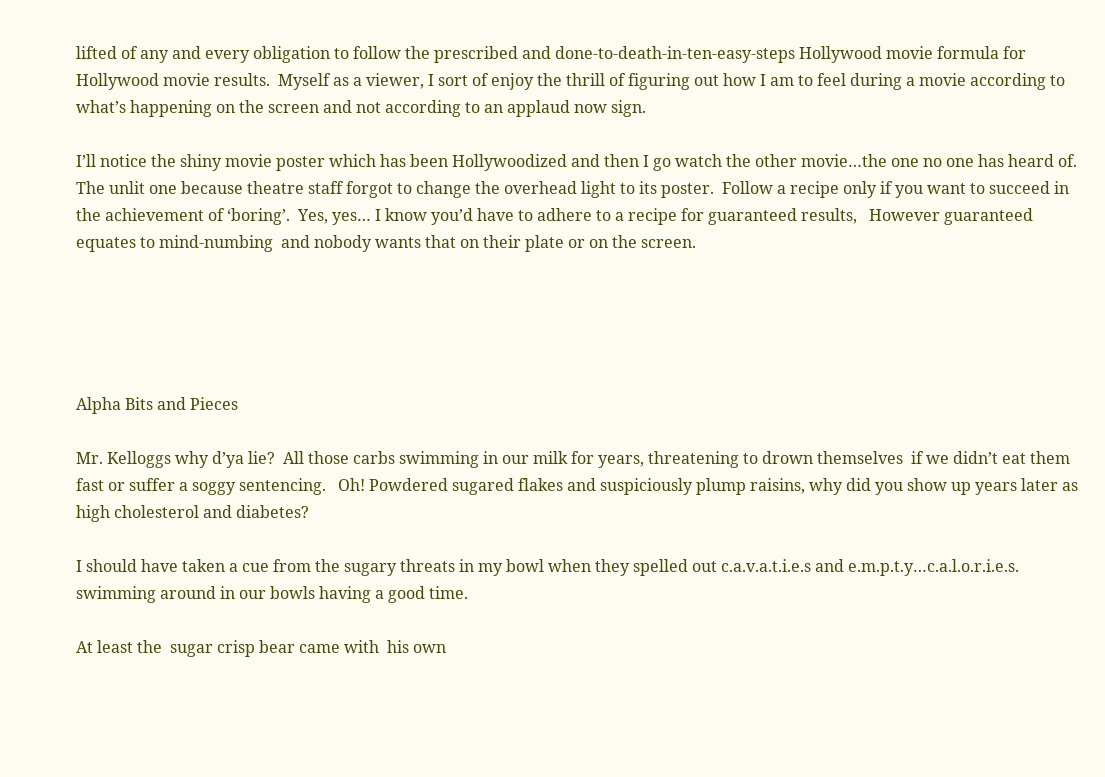lifted of any and every obligation to follow the prescribed and done-to-death-in-ten-easy-steps Hollywood movie formula for Hollywood movie results.  Myself as a viewer, I sort of enjoy the thrill of figuring out how I am to feel during a movie according to what’s happening on the screen and not according to an applaud now sign.

I’ll notice the shiny movie poster which has been Hollywoodized and then I go watch the other movie…the one no one has heard of.  The unlit one because theatre staff forgot to change the overhead light to its poster.  Follow a recipe only if you want to succeed in the achievement of ‘boring’.  Yes, yes… I know you’d have to adhere to a recipe for guaranteed results,   However guaranteed equates to mind-numbing  and nobody wants that on their plate or on the screen.





Alpha Bits and Pieces

Mr. Kelloggs why d’ya lie?  All those carbs swimming in our milk for years, threatening to drown themselves  if we didn’t eat them fast or suffer a soggy sentencing.   Oh! Powdered sugared flakes and suspiciously plump raisins, why did you show up years later as high cholesterol and diabetes?

I should have taken a cue from the sugary threats in my bowl when they spelled out c.a.v.a.t.i.e.s and e.m.p.t.y…c.a.l.o.r.i.e.s. swimming around in our bowls having a good time.

At least the  sugar crisp bear came with  his own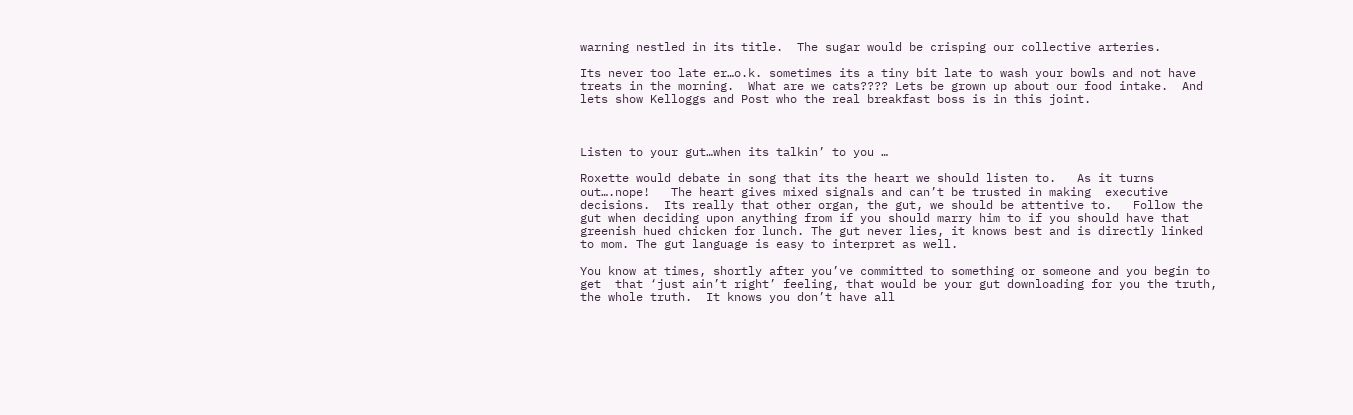warning nestled in its title.  The sugar would be crisping our collective arteries.

Its never too late er…o.k. sometimes its a tiny bit late to wash your bowls and not have treats in the morning.  What are we cats???? Lets be grown up about our food intake.  And lets show Kelloggs and Post who the real breakfast boss is in this joint.



Listen to your gut…when its talkin’ to you …

Roxette would debate in song that its the heart we should listen to.   As it turns out….nope!   The heart gives mixed signals and can’t be trusted in making  executive decisions.  Its really that other organ, the gut, we should be attentive to.   Follow the gut when deciding upon anything from if you should marry him to if you should have that greenish hued chicken for lunch. The gut never lies, it knows best and is directly linked to mom. The gut language is easy to interpret as well.

You know at times, shortly after you’ve committed to something or someone and you begin to get  that ‘just ain’t right’ feeling, that would be your gut downloading for you the truth, the whole truth.  It knows you don’t have all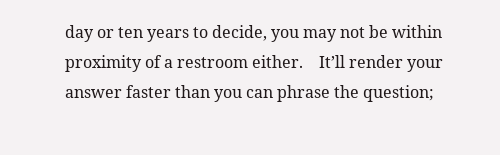day or ten years to decide, you may not be within proximity of a restroom either.    It’ll render your answer faster than you can phrase the question;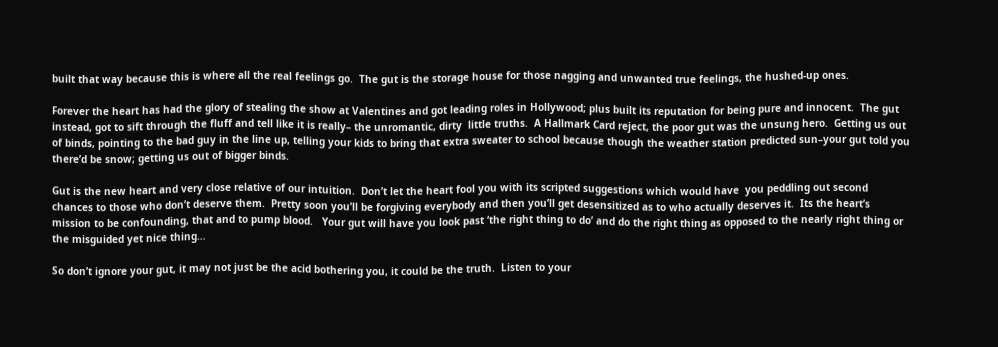built that way because this is where all the real feelings go.  The gut is the storage house for those nagging and unwanted true feelings, the hushed-up ones.

Forever the heart has had the glory of stealing the show at Valentines and got leading roles in Hollywood; plus built its reputation for being pure and innocent.  The gut instead, got to sift through the fluff and tell like it is really– the unromantic, dirty  little truths.  A Hallmark Card reject, the poor gut was the unsung hero.  Getting us out of binds, pointing to the bad guy in the line up, telling your kids to bring that extra sweater to school because though the weather station predicted sun–your gut told you there’d be snow; getting us out of bigger binds.

Gut is the new heart and very close relative of our intuition.  Don’t let the heart fool you with its scripted suggestions which would have  you peddling out second chances to those who don’t deserve them.  Pretty soon you’ll be forgiving everybody and then you’ll get desensitized as to who actually deserves it.  Its the heart’s mission to be confounding, that and to pump blood.   Your gut will have you look past ‘the right thing to do’ and do the right thing as opposed to the nearly right thing or the misguided yet nice thing…

So don’t ignore your gut, it may not just be the acid bothering you, it could be the truth.  Listen to your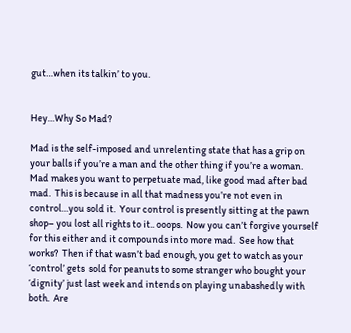gut…when its talkin’ to you.


Hey…Why So Mad?

Mad is the self-imposed and unrelenting state that has a grip on your balls if you’re a man and the other thing if you’re a woman.  Mad makes you want to perpetuate mad, like good mad after bad mad.  This is because in all that madness you’re not even in control…you sold it.  Your control is presently sitting at the pawn shop– you lost all rights to it.. ooops.  Now you can’t forgive yourself for this either and it compounds into more mad.  See how that works?  Then if that wasn’t bad enough, you get to watch as your ‘control’ gets  sold for peanuts to some stranger who bought your ‘dignity’ just last week and intends on playing unabashedly with both.  Are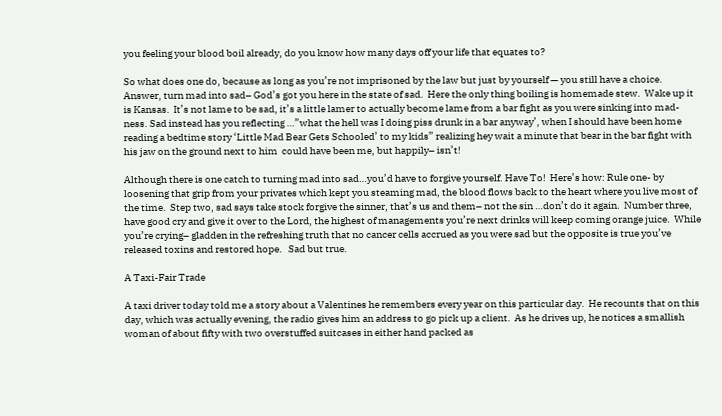you feeling your blood boil already, do you know how many days off your life that equates to?

So what does one do, because as long as you’re not imprisoned by the law but just by yourself — you still have a choice.  Answer, turn mad into sad– God’s got you here in the state of sad.  Here the only thing boiling is homemade stew.  Wake up it is Kansas.  It’s not lame to be sad, it’s a little lamer to actually become lame from a bar fight as you were sinking into mad-ness. Sad instead has you reflecting …”what the hell was I doing piss drunk in a bar anyway’, when I should have been home reading a bedtime story ‘Little Mad Bear Gets Schooled’ to my kids” realizing hey wait a minute that bear in the bar fight with his jaw on the ground next to him  could have been me, but happily– isn’t!

Although there is one catch to turning mad into sad…you’d have to forgive yourself. Have To!  Here’s how: Rule one- by loosening that grip from your privates which kept you steaming mad, the blood flows back to the heart where you live most of the time.  Step two, sad says take stock forgive the sinner, that’s us and them– not the sin …don’t do it again.  Number three, have good cry and give it over to the Lord, the highest of managements you’re next drinks will keep coming orange juice.  While you’re crying– gladden in the refreshing truth that no cancer cells accrued as you were sad but the opposite is true you’ve released toxins and restored hope.   Sad but true.

A Taxi-Fair Trade

A taxi driver today told me a story about a Valentines he remembers every year on this particular day.  He recounts that on this day, which was actually evening, the radio gives him an address to go pick up a client.  As he drives up, he notices a smallish woman of about fifty with two overstuffed suitcases in either hand packed as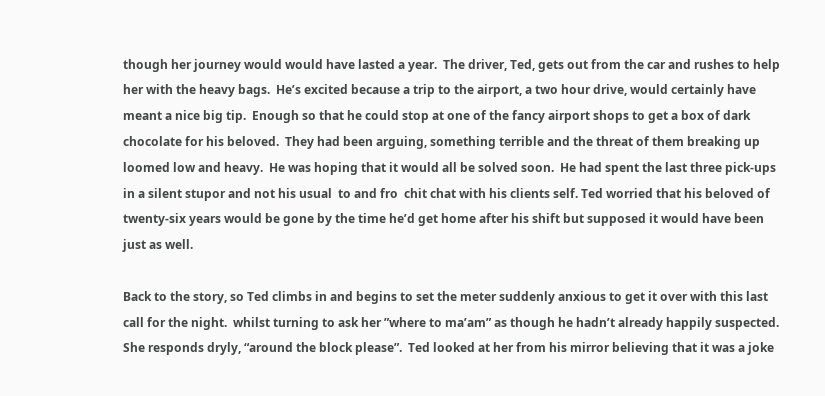though her journey would would have lasted a year.  The driver, Ted, gets out from the car and rushes to help her with the heavy bags.  He’s excited because a trip to the airport, a two hour drive, would certainly have meant a nice big tip.  Enough so that he could stop at one of the fancy airport shops to get a box of dark chocolate for his beloved.  They had been arguing, something terrible and the threat of them breaking up loomed low and heavy.  He was hoping that it would all be solved soon.  He had spent the last three pick-ups in a silent stupor and not his usual  to and fro  chit chat with his clients self. Ted worried that his beloved of twenty-six years would be gone by the time he’d get home after his shift but supposed it would have been just as well.

Back to the story, so Ted climbs in and begins to set the meter suddenly anxious to get it over with this last call for the night.  whilst turning to ask her ”where to ma’am” as though he hadn’t already happily suspected.   She responds dryly, “around the block please”.  Ted looked at her from his mirror believing that it was a joke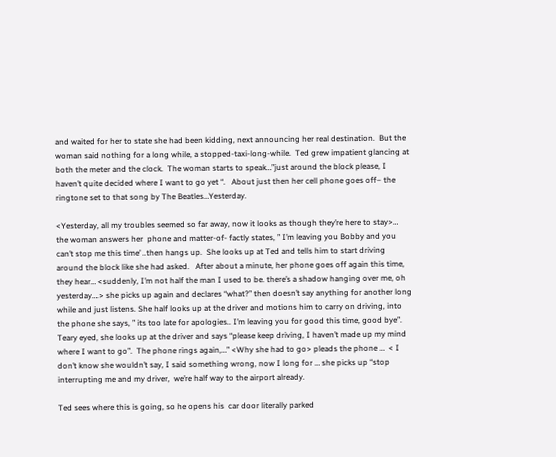and waited for her to state she had been kidding, next announcing her real destination.  But the woman said nothing for a long while, a stopped-taxi-long-while.  Ted grew impatient glancing at both the meter and the clock.  The woman starts to speak…”just around the block please, I haven’t quite decided where I want to go yet “.   About just then her cell phone goes off– the ringtone set to that song by The Beatles…Yesterday.

<Yesterday, all my troubles seemed so far away, now it looks as though they’re here to stay>… the woman answers her  phone and matter-of- factly states, ” I’m leaving you Bobby and you can’t stop me this time’ ..then hangs up.  She looks up at Ted and tells him to start driving around the block like she had asked.   After about a minute, her phone goes off again this time, they hear… <suddenly, I’m not half the man I used to be. there’s a shadow hanging over me, oh yesterday….> she picks up again and declares “what?” then doesn’t say anything for another long while and just listens. She half looks up at the driver and motions him to carry on driving, into the phone she says, ” its too late for apologies.. I’m leaving you for good this time, good bye”.  Teary eyed, she looks up at the driver and says “please keep driving, I haven’t made up my mind where I want to go”.  The phone rings again,…” <Why she had to go> pleads the phone …  < I don’t know she wouldn’t say, I said something wrong, now I long for … she picks up “stop interrupting me and my driver,  we’re half way to the airport already.

Ted sees where this is going, so he opens his  car door literally parked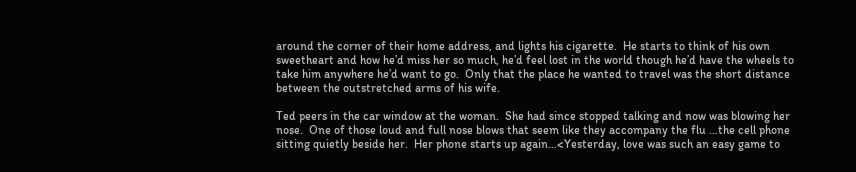around the corner of their home address, and lights his cigarette.  He starts to think of his own sweetheart and how he’d miss her so much, he’d feel lost in the world though he’d have the wheels to take him anywhere he’d want to go.  Only that the place he wanted to travel was the short distance between the outstretched arms of his wife.

Ted peers in the car window at the woman.  She had since stopped talking and now was blowing her nose.  One of those loud and full nose blows that seem like they accompany the flu …the cell phone sitting quietly beside her.  Her phone starts up again…<Yesterday, love was such an easy game to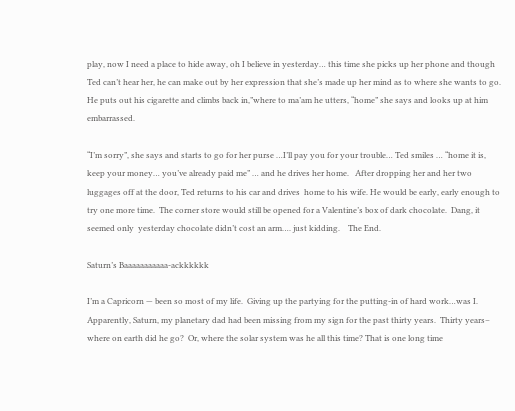play, now I need a place to hide away, oh I believe in yesterday… this time she picks up her phone and though Ted can’t hear her, he can make out by her expression that she’s made up her mind as to where she wants to go.   He puts out his cigarette and climbs back in,”where to ma’am he utters, “home” she says and looks up at him embarrassed.

“I’m sorry”, she says and starts to go for her purse …I’ll pay you for your trouble… Ted smiles … “home it is, keep your money… you’ve already paid me” … and he drives her home.   After dropping her and her two luggages off at the door, Ted returns to his car and drives  home to his wife. He would be early, early enough to try one more time.  The corner store would still be opened for a Valentine’s box of dark chocolate.  Dang, it seemed only  yesterday chocolate didn’t cost an arm…. just kidding.    The End.

Saturn’s Baaaaaaaaaaa-ackkkkkk

I’m a Capricorn — been so most of my life.  Giving up the partying for the putting-in of hard work…was I.  Apparently, Saturn, my planetary dad had been missing from my sign for the past thirty years.  Thirty years– where on earth did he go?  Or, where the solar system was he all this time? That is one long time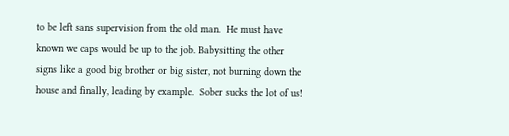to be left sans supervision from the old man.  He must have known we caps would be up to the job. Babysitting the other signs like a good big brother or big sister, not burning down the house and finally, leading by example.  Sober sucks the lot of us!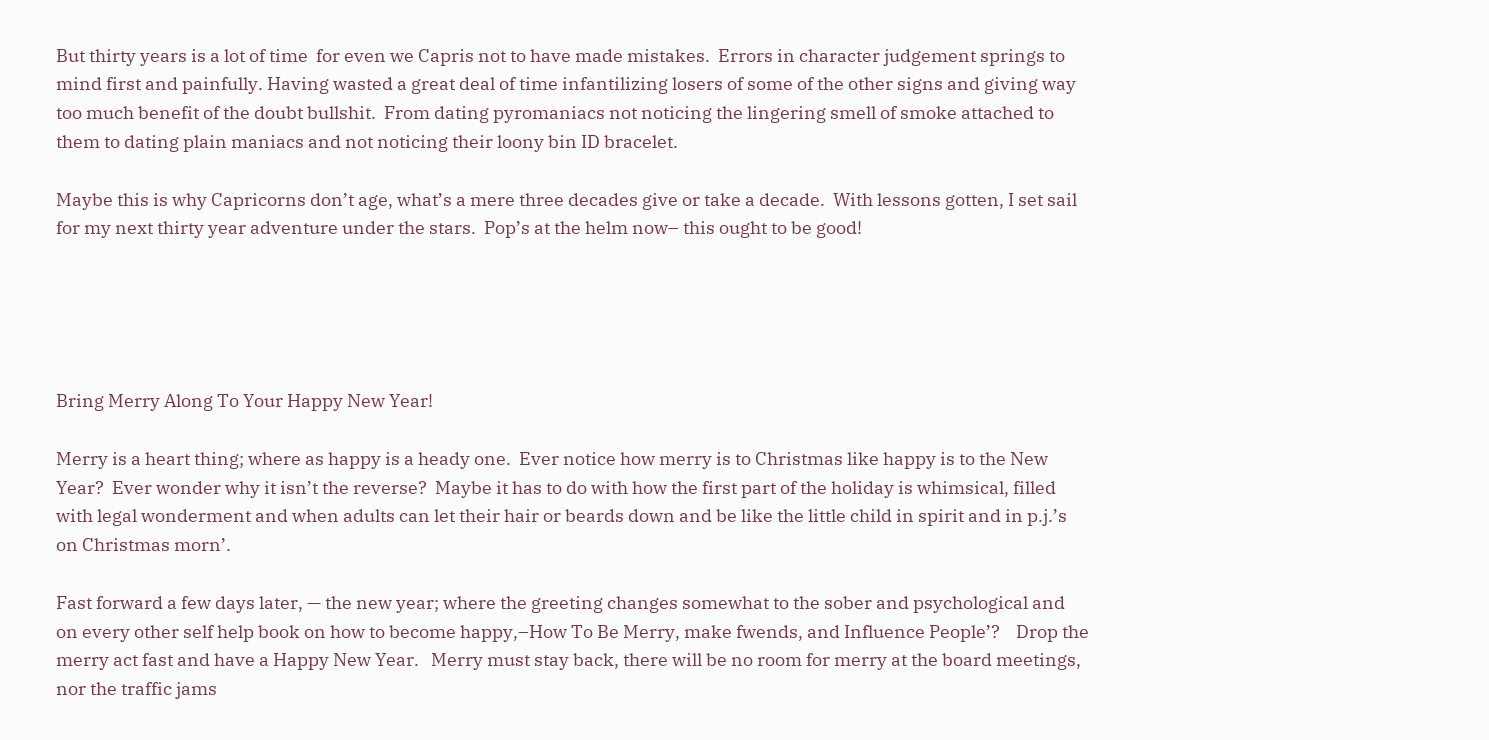But thirty years is a lot of time  for even we Capris not to have made mistakes.  Errors in character judgement springs to mind first and painfully. Having wasted a great deal of time infantilizing losers of some of the other signs and giving way too much benefit of the doubt bullshit.  From dating pyromaniacs not noticing the lingering smell of smoke attached to them to dating plain maniacs and not noticing their loony bin ID bracelet.

Maybe this is why Capricorns don’t age, what’s a mere three decades give or take a decade.  With lessons gotten, I set sail for my next thirty year adventure under the stars.  Pop’s at the helm now– this ought to be good!





Bring Merry Along To Your Happy New Year!

Merry is a heart thing; where as happy is a heady one.  Ever notice how merry is to Christmas like happy is to the New Year?  Ever wonder why it isn’t the reverse?  Maybe it has to do with how the first part of the holiday is whimsical, filled with legal wonderment and when adults can let their hair or beards down and be like the little child in spirit and in p.j.’s on Christmas morn’.

Fast forward a few days later, — the new year; where the greeting changes somewhat to the sober and psychological and on every other self help book on how to become happy,–How To Be Merry, make fwends, and Influence People’?    Drop the merry act fast and have a Happy New Year.   Merry must stay back, there will be no room for merry at the board meetings, nor the traffic jams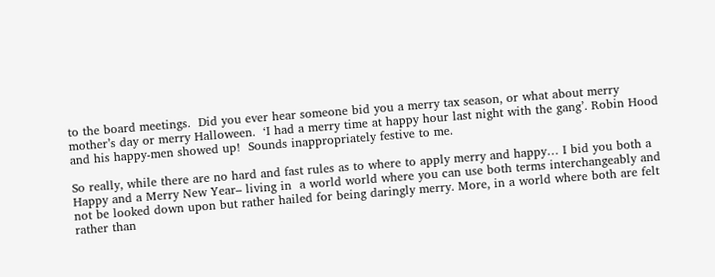to the board meetings.  Did you ever hear someone bid you a merry tax season, or what about merry mother’s day or merry Halloween.  ‘I had a merry time at happy hour last night with the gang’. Robin Hood and his happy-men showed up!  Sounds inappropriately festive to me.

So really, while there are no hard and fast rules as to where to apply merry and happy… I bid you both a Happy and a Merry New Year– living in  a world world where you can use both terms interchangeably and not be looked down upon but rather hailed for being daringly merry. More, in a world where both are felt rather than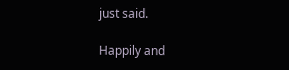just said.

Happily and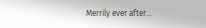Merrily ever after…